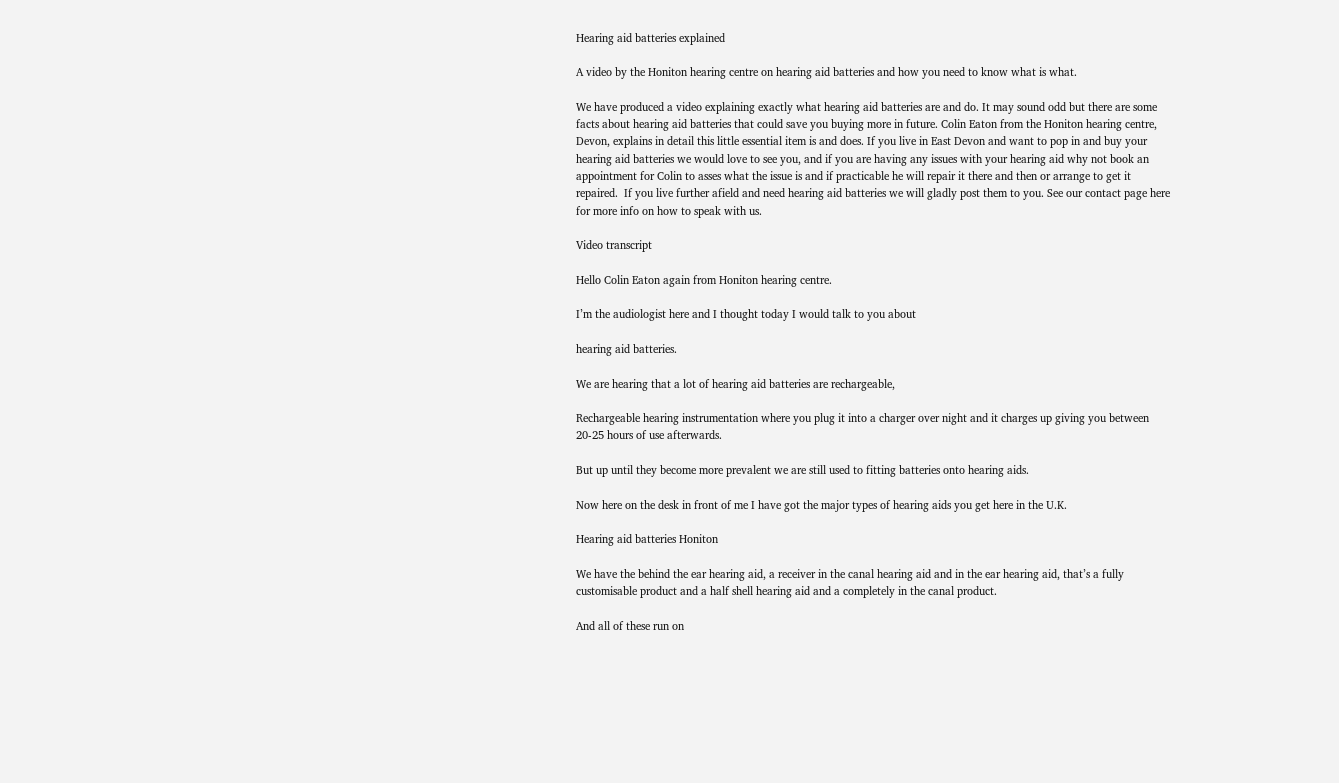Hearing aid batteries explained

A video by the Honiton hearing centre on hearing aid batteries and how you need to know what is what.

We have produced a video explaining exactly what hearing aid batteries are and do. It may sound odd but there are some facts about hearing aid batteries that could save you buying more in future. Colin Eaton from the Honiton hearing centre, Devon, explains in detail this little essential item is and does. If you live in East Devon and want to pop in and buy your hearing aid batteries we would love to see you, and if you are having any issues with your hearing aid why not book an appointment for Colin to asses what the issue is and if practicable he will repair it there and then or arrange to get it repaired.  If you live further afield and need hearing aid batteries we will gladly post them to you. See our contact page here for more info on how to speak with us.

Video transcript

Hello Colin Eaton again from Honiton hearing centre.

I’m the audiologist here and I thought today I would talk to you about

hearing aid batteries.

We are hearing that a lot of hearing aid batteries are rechargeable,

Rechargeable hearing instrumentation where you plug it into a charger over night and it charges up giving you between 20-25 hours of use afterwards.

But up until they become more prevalent we are still used to fitting batteries onto hearing aids.

Now here on the desk in front of me I have got the major types of hearing aids you get here in the U.K.

Hearing aid batteries Honiton

We have the behind the ear hearing aid, a receiver in the canal hearing aid and in the ear hearing aid, that’s a fully customisable product and a half shell hearing aid and a completely in the canal product.

And all of these run on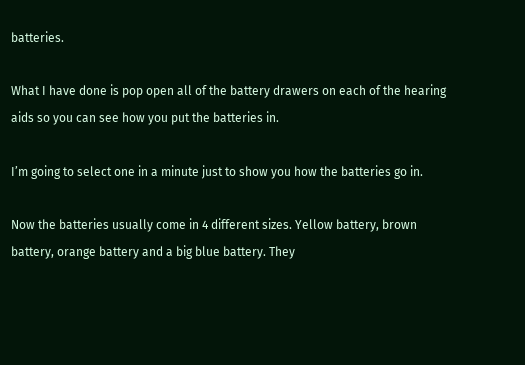batteries.

What I have done is pop open all of the battery drawers on each of the hearing aids so you can see how you put the batteries in.

I’m going to select one in a minute just to show you how the batteries go in.

Now the batteries usually come in 4 different sizes. Yellow battery, brown battery, orange battery and a big blue battery. They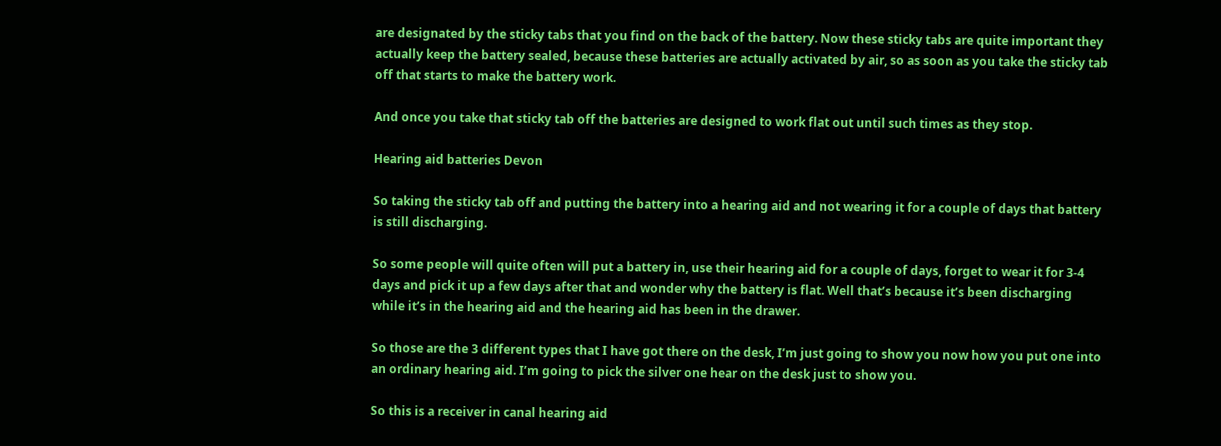are designated by the sticky tabs that you find on the back of the battery. Now these sticky tabs are quite important they actually keep the battery sealed, because these batteries are actually activated by air, so as soon as you take the sticky tab off that starts to make the battery work.

And once you take that sticky tab off the batteries are designed to work flat out until such times as they stop.

Hearing aid batteries Devon

So taking the sticky tab off and putting the battery into a hearing aid and not wearing it for a couple of days that battery is still discharging.

So some people will quite often will put a battery in, use their hearing aid for a couple of days, forget to wear it for 3-4 days and pick it up a few days after that and wonder why the battery is flat. Well that’s because it’s been discharging while it’s in the hearing aid and the hearing aid has been in the drawer.

So those are the 3 different types that I have got there on the desk, I’m just going to show you now how you put one into an ordinary hearing aid. I’m going to pick the silver one hear on the desk just to show you.

So this is a receiver in canal hearing aid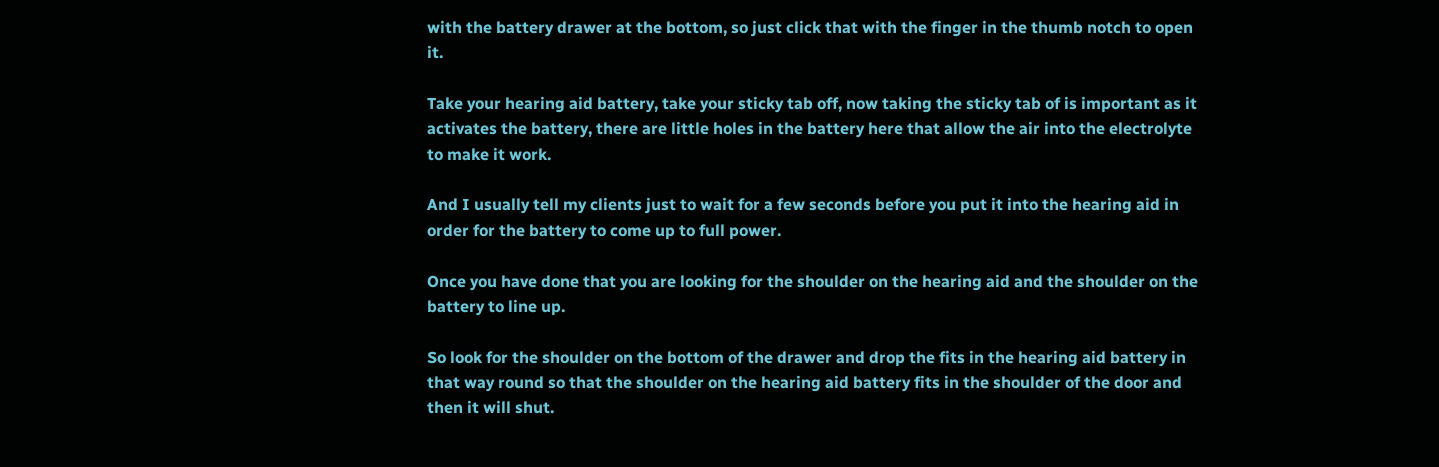with the battery drawer at the bottom, so just click that with the finger in the thumb notch to open it.

Take your hearing aid battery, take your sticky tab off, now taking the sticky tab of is important as it activates the battery, there are little holes in the battery here that allow the air into the electrolyte to make it work.

And I usually tell my clients just to wait for a few seconds before you put it into the hearing aid in order for the battery to come up to full power.

Once you have done that you are looking for the shoulder on the hearing aid and the shoulder on the battery to line up.

So look for the shoulder on the bottom of the drawer and drop the fits in the hearing aid battery in that way round so that the shoulder on the hearing aid battery fits in the shoulder of the door and then it will shut.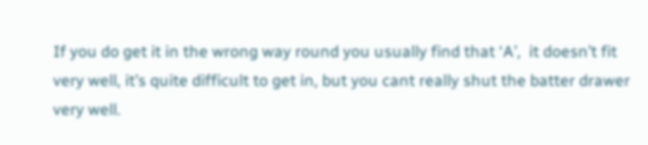If you do get it in the wrong way round you usually find that ‘A’,  it doesn’t fit very well, it’s quite difficult to get in, but you cant really shut the batter drawer very well.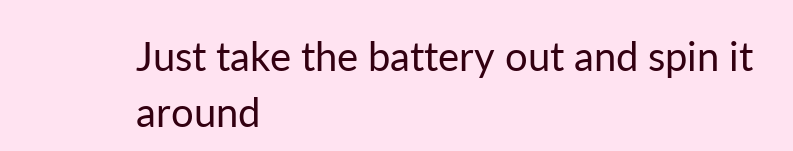Just take the battery out and spin it around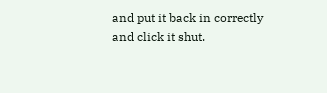and put it back in correctly and click it shut.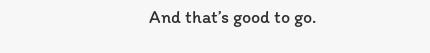And that’s good to go.